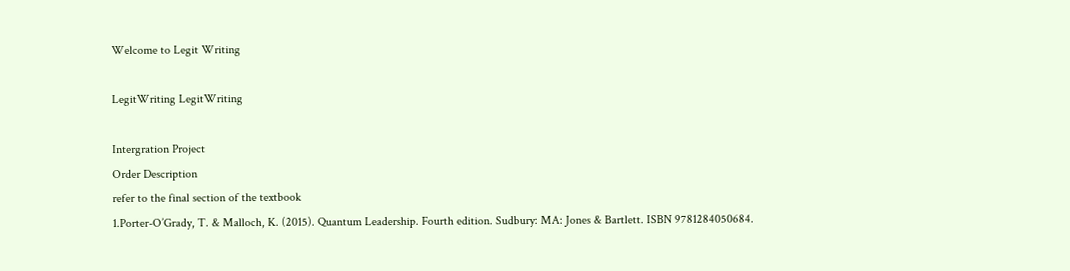Welcome to Legit Writing

LegitWriting LegitWriting

Intergration Project
Order Description
refer to the final section of the textbook
1.Porter-O’Grady, T. & Malloch, K. (2015). Quantum Leadership. Fourth edition. Sudbury: MA: Jones & Bartlett. ISBN 9781284050684.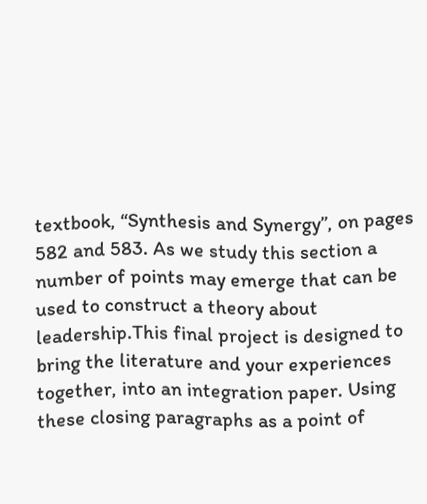textbook, “Synthesis and Synergy”, on pages 582 and 583. As we study this section a number of points may emerge that can be used to construct a theory about leadership.This final project is designed to bring the literature and your experiences together, into an integration paper. Using these closing paragraphs as a point of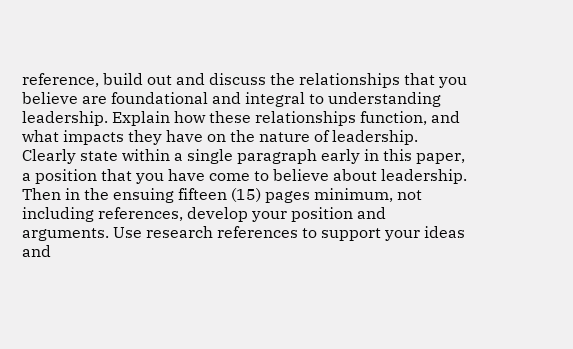reference, build out and discuss the relationships that you believe are foundational and integral to understanding leadership. Explain how these relationships function, and what impacts they have on the nature of leadership. Clearly state within a single paragraph early in this paper, a position that you have come to believe about leadership. Then in the ensuing fifteen (15) pages minimum, not including references, develop your position and arguments. Use research references to support your ideas and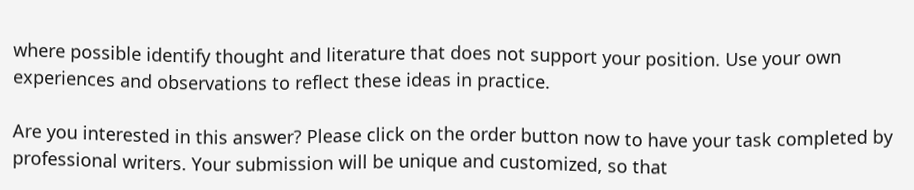where possible identify thought and literature that does not support your position. Use your own experiences and observations to reflect these ideas in practice.

Are you interested in this answer? Please click on the order button now to have your task completed by professional writers. Your submission will be unique and customized, so that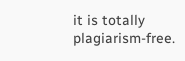it is totally plagiarism-free.